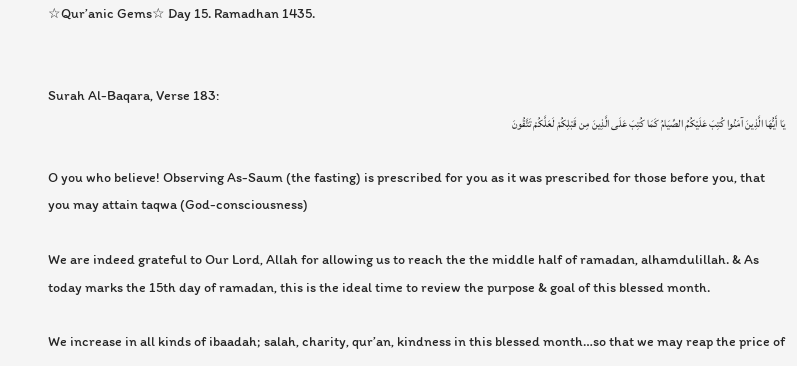☆Qur’anic Gems☆ Day 15. Ramadhan 1435.


Surah Al-Baqara, Verse 183:
يَا أَيُّهَا الَّذِينَ آمَنُوا كُتِبَ عَلَيْكُمُ الصِّيَامُ كَمَا كُتِبَ عَلَى الَّذِينَ مِن قَبْلِكُمْ لَعَلَّكُمْ تَتَّقُونَ

O you who believe! Observing As-Saum (the fasting) is prescribed for you as it was prescribed for those before you, that you may attain taqwa (God-consciousness)

We are indeed grateful to Our Lord, Allah for allowing us to reach the the middle half of ramadan, alhamdulillah. & As today marks the 15th day of ramadan, this is the ideal time to review the purpose & goal of this blessed month.

We increase in all kinds of ibaadah; salah, charity, qur’an, kindness in this blessed month…so that we may reap the price of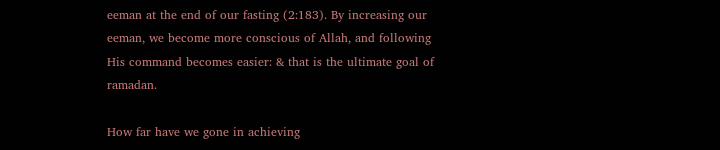eeman at the end of our fasting (2:183). By increasing our eeman, we become more conscious of Allah, and following His command becomes easier: & that is the ultimate goal of ramadan.

How far have we gone in achieving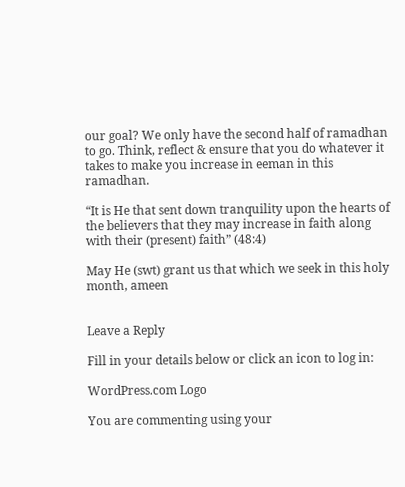our goal? We only have the second half of ramadhan to go. Think, reflect & ensure that you do whatever it takes to make you increase in eeman in this ramadhan.

“It is He that sent down tranquility upon the hearts of the believers that they may increase in faith along with their (present) faith” (48:4)

May He (swt) grant us that which we seek in this holy month, ameen


Leave a Reply

Fill in your details below or click an icon to log in:

WordPress.com Logo

You are commenting using your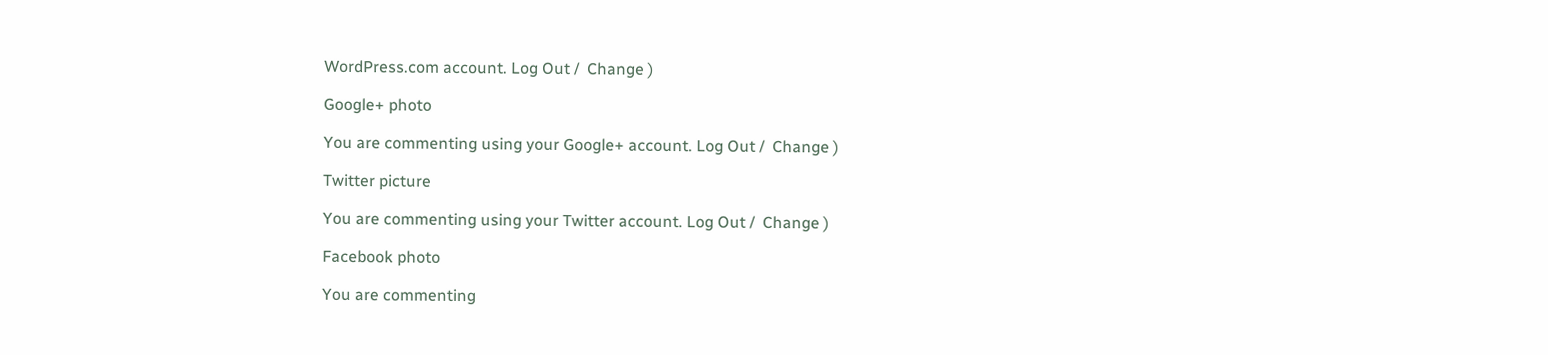WordPress.com account. Log Out /  Change )

Google+ photo

You are commenting using your Google+ account. Log Out /  Change )

Twitter picture

You are commenting using your Twitter account. Log Out /  Change )

Facebook photo

You are commenting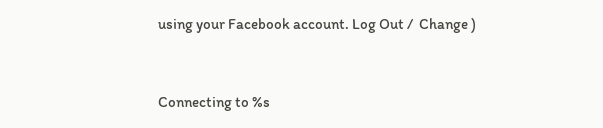using your Facebook account. Log Out /  Change )


Connecting to %s